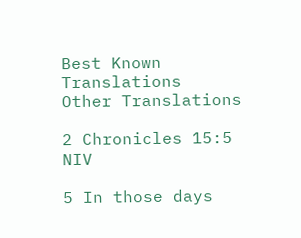Best Known Translations
Other Translations

2 Chronicles 15:5 NIV

5 In those days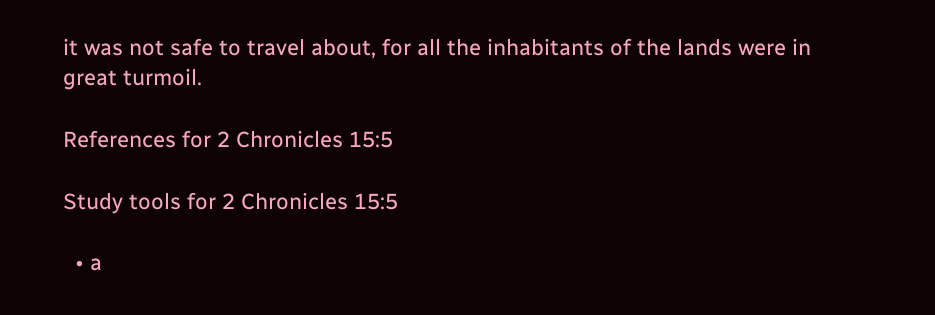it was not safe to travel about, for all the inhabitants of the lands were in great turmoil.

References for 2 Chronicles 15:5

Study tools for 2 Chronicles 15:5

  • a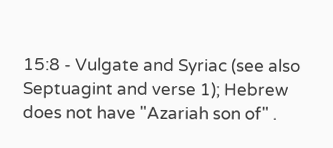15:8 - Vulgate and Syriac (see also Septuagint and verse 1); Hebrew does not have "Azariah son of" .